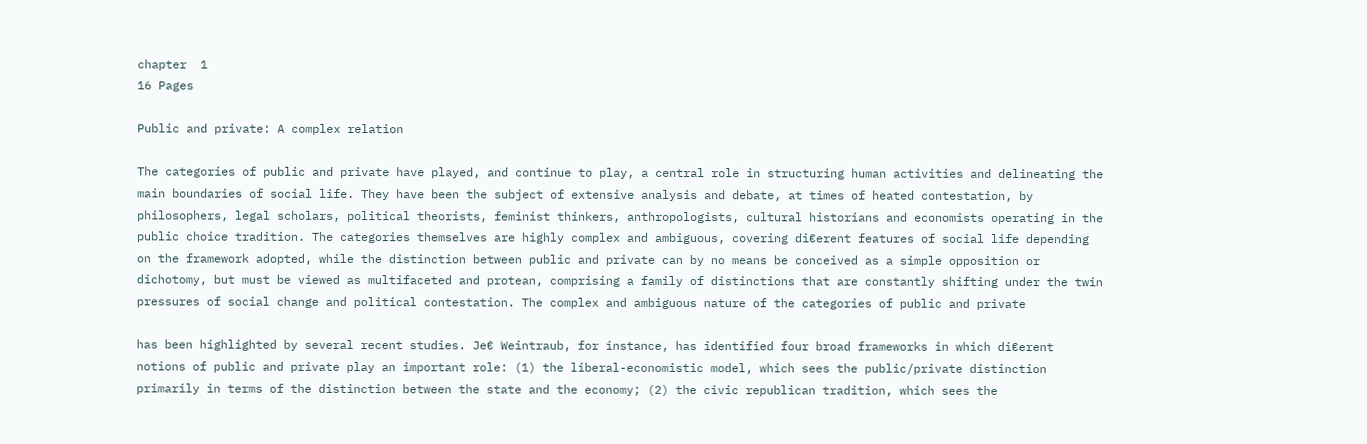chapter  1
16 Pages

Public and private: A complex relation

The categories of public and private have played, and continue to play, a central role in structuring human activities and delineating the main boundaries of social life. They have been the subject of extensive analysis and debate, at times of heated contestation, by philosophers, legal scholars, political theorists, feminist thinkers, anthropologists, cultural historians and economists operating in the public choice tradition. The categories themselves are highly complex and ambiguous, covering di€erent features of social life depending on the framework adopted, while the distinction between public and private can by no means be conceived as a simple opposition or dichotomy, but must be viewed as multifaceted and protean, comprising a family of distinctions that are constantly shifting under the twin pressures of social change and political contestation. The complex and ambiguous nature of the categories of public and private

has been highlighted by several recent studies. Je€ Weintraub, for instance, has identified four broad frameworks in which di€erent notions of public and private play an important role: (1) the liberal-economistic model, which sees the public/private distinction primarily in terms of the distinction between the state and the economy; (2) the civic republican tradition, which sees the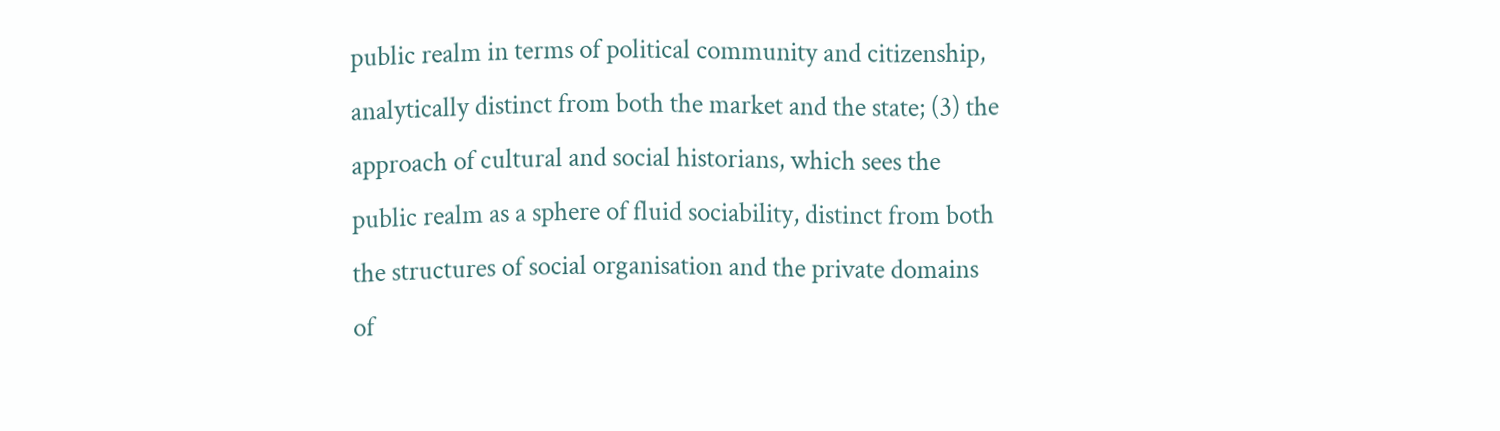public realm in terms of political community and citizenship, analytically distinct from both the market and the state; (3) the approach of cultural and social historians, which sees the public realm as a sphere of fluid sociability, distinct from both the structures of social organisation and the private domains of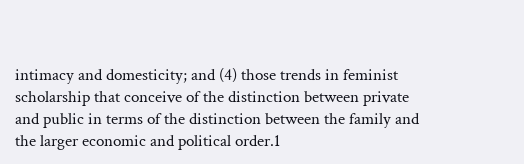intimacy and domesticity; and (4) those trends in feminist scholarship that conceive of the distinction between private and public in terms of the distinction between the family and the larger economic and political order.1